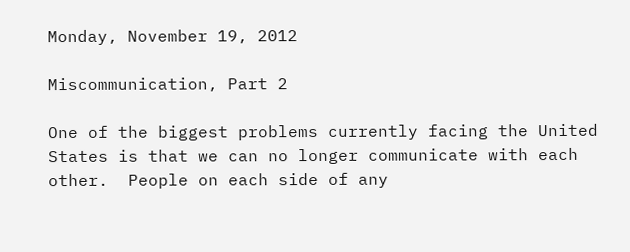Monday, November 19, 2012

Miscommunication, Part 2

One of the biggest problems currently facing the United States is that we can no longer communicate with each other.  People on each side of any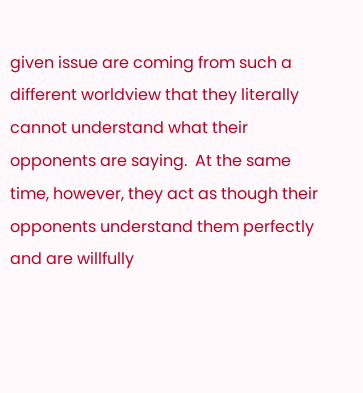given issue are coming from such a different worldview that they literally cannot understand what their opponents are saying.  At the same time, however, they act as though their opponents understand them perfectly and are willfully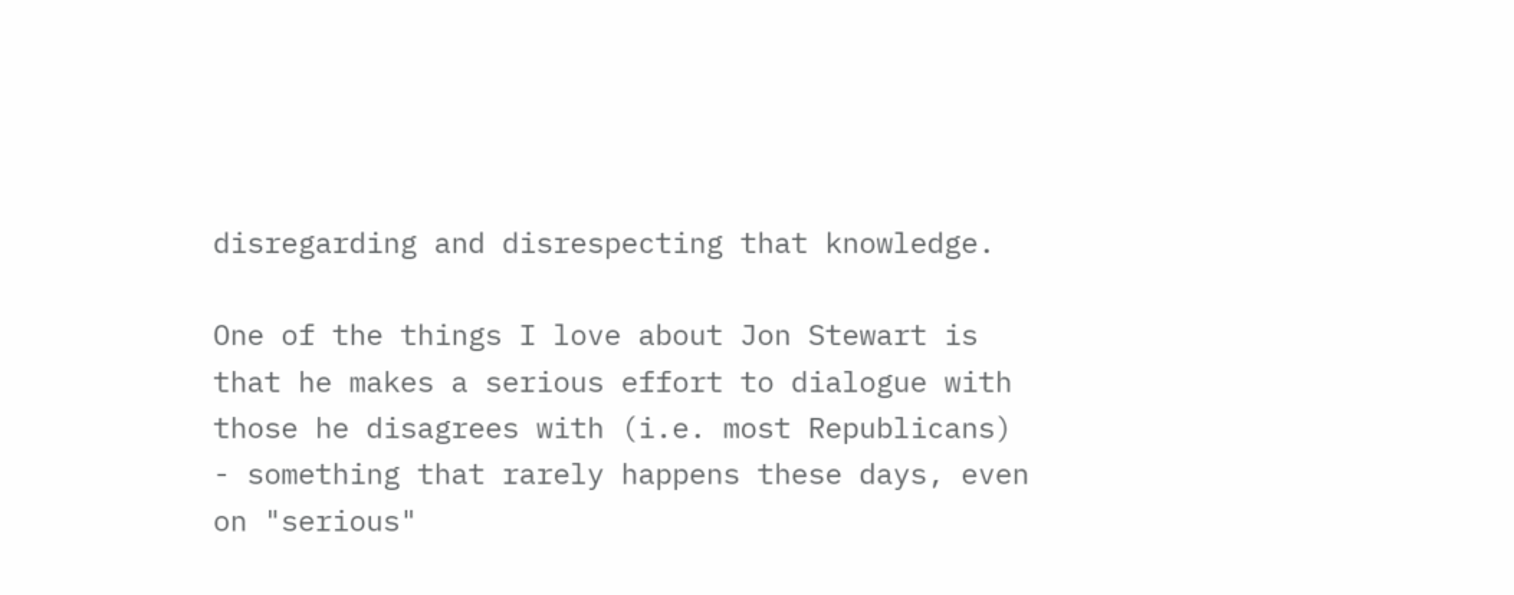disregarding and disrespecting that knowledge.

One of the things I love about Jon Stewart is that he makes a serious effort to dialogue with those he disagrees with (i.e. most Republicans) - something that rarely happens these days, even on "serious"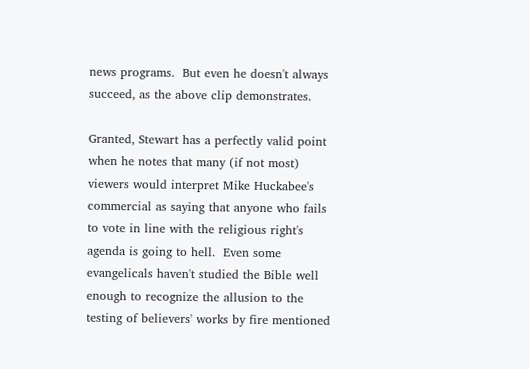news programs.  But even he doesn't always succeed, as the above clip demonstrates.

Granted, Stewart has a perfectly valid point when he notes that many (if not most) viewers would interpret Mike Huckabee's commercial as saying that anyone who fails to vote in line with the religious right's agenda is going to hell.  Even some evangelicals haven't studied the Bible well enough to recognize the allusion to the testing of believers' works by fire mentioned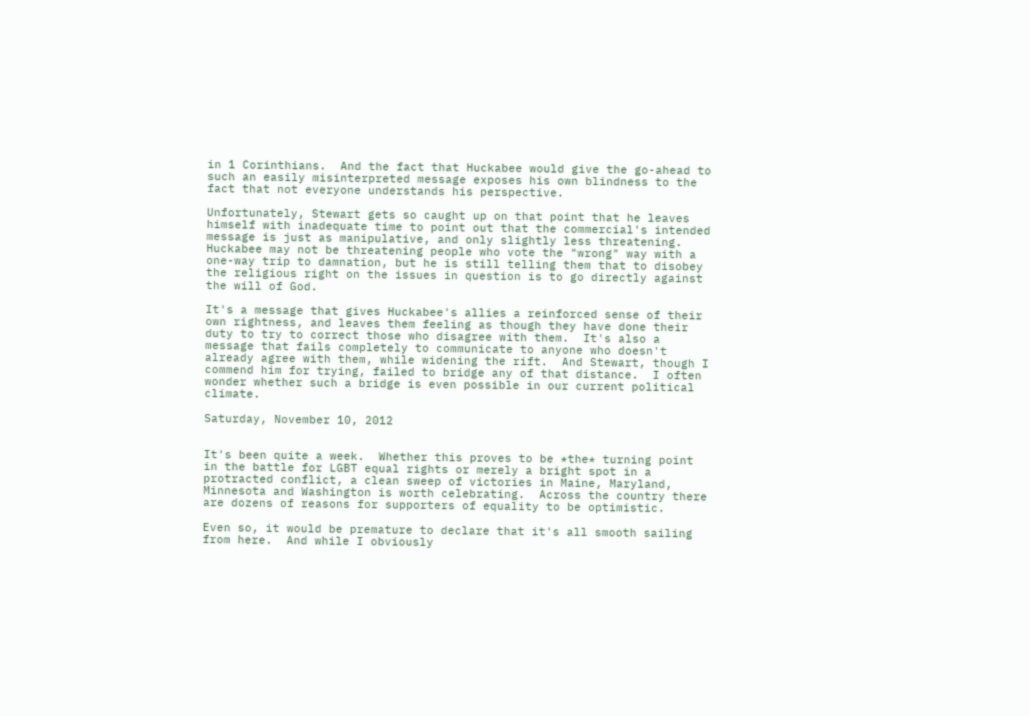in 1 Corinthians.  And the fact that Huckabee would give the go-ahead to such an easily misinterpreted message exposes his own blindness to the fact that not everyone understands his perspective.

Unfortunately, Stewart gets so caught up on that point that he leaves himself with inadequate time to point out that the commercial's intended message is just as manipulative, and only slightly less threatening.  Huckabee may not be threatening people who vote the "wrong" way with a one-way trip to damnation, but he is still telling them that to disobey the religious right on the issues in question is to go directly against the will of God.

It's a message that gives Huckabee's allies a reinforced sense of their own rightness, and leaves them feeling as though they have done their duty to try to correct those who disagree with them.  It's also a message that fails completely to communicate to anyone who doesn't already agree with them, while widening the rift.  And Stewart, though I commend him for trying, failed to bridge any of that distance.  I often wonder whether such a bridge is even possible in our current political climate.

Saturday, November 10, 2012


It's been quite a week.  Whether this proves to be *the* turning point in the battle for LGBT equal rights or merely a bright spot in a protracted conflict, a clean sweep of victories in Maine, Maryland, Minnesota and Washington is worth celebrating.  Across the country there are dozens of reasons for supporters of equality to be optimistic.

Even so, it would be premature to declare that it's all smooth sailing from here.  And while I obviously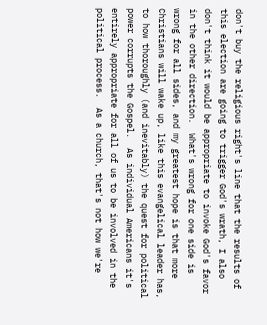don't buy the religious right's line that the results of this election are going to trigger God's wrath, I also don't think it would be appropriate to invoke God's favor in the other direction.  What's wrong for one side is wrong for all sides, and my greatest hope is that more Christians will wake up, like this evangelical leader has, to how thoroughly (and inevitably) the quest for political power corrupts the Gospel.  As individual Americans it's entirely appropriate for all of us to be involved in the political process.  As a church, that's not how we're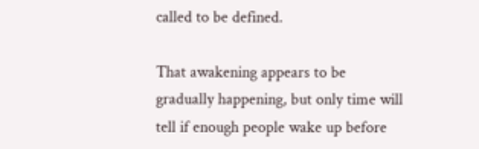called to be defined.

That awakening appears to be gradually happening, but only time will tell if enough people wake up before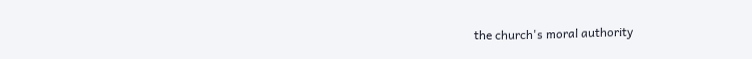the church's moral authority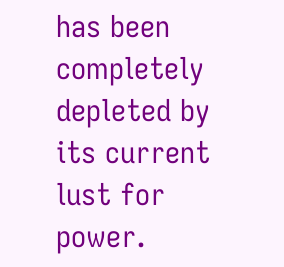has been completely depleted by its current lust for power.